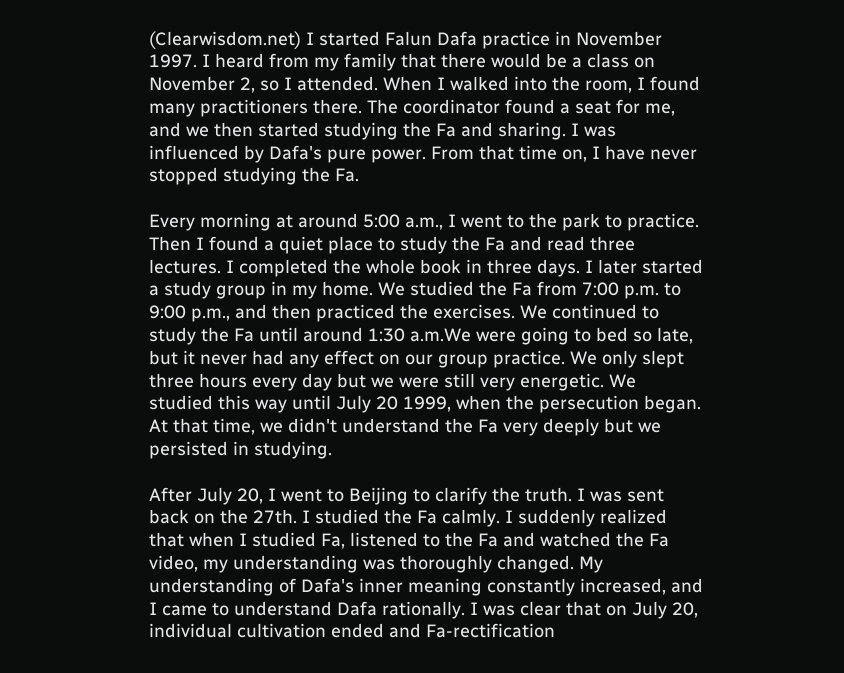(Clearwisdom.net) I started Falun Dafa practice in November 1997. I heard from my family that there would be a class on November 2, so I attended. When I walked into the room, I found many practitioners there. The coordinator found a seat for me, and we then started studying the Fa and sharing. I was influenced by Dafa's pure power. From that time on, I have never stopped studying the Fa.

Every morning at around 5:00 a.m., I went to the park to practice. Then I found a quiet place to study the Fa and read three lectures. I completed the whole book in three days. I later started a study group in my home. We studied the Fa from 7:00 p.m. to 9:00 p.m., and then practiced the exercises. We continued to study the Fa until around 1:30 a.m.We were going to bed so late, but it never had any effect on our group practice. We only slept three hours every day but we were still very energetic. We studied this way until July 20 1999, when the persecution began. At that time, we didn't understand the Fa very deeply but we persisted in studying.

After July 20, I went to Beijing to clarify the truth. I was sent back on the 27th. I studied the Fa calmly. I suddenly realized that when I studied Fa, listened to the Fa and watched the Fa video, my understanding was thoroughly changed. My understanding of Dafa's inner meaning constantly increased, and I came to understand Dafa rationally. I was clear that on July 20, individual cultivation ended and Fa-rectification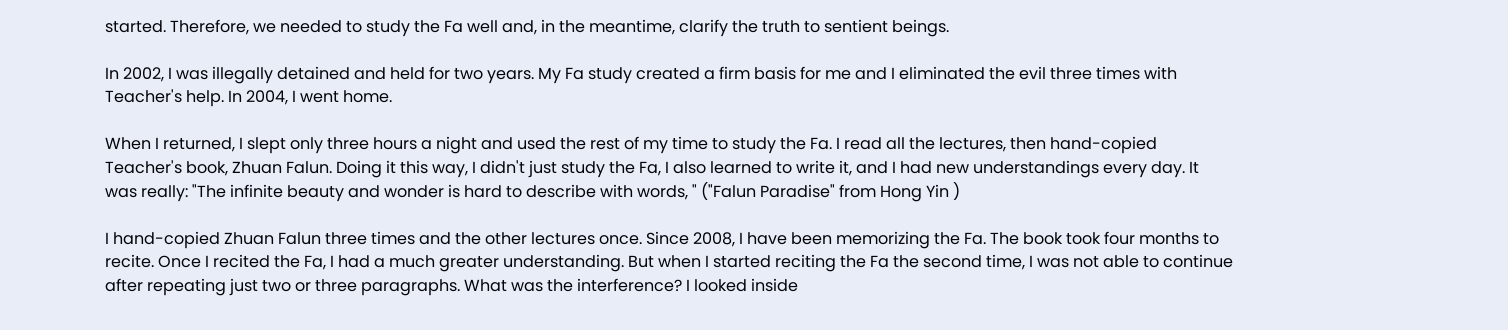started. Therefore, we needed to study the Fa well and, in the meantime, clarify the truth to sentient beings.

In 2002, I was illegally detained and held for two years. My Fa study created a firm basis for me and I eliminated the evil three times with Teacher's help. In 2004, I went home.

When I returned, I slept only three hours a night and used the rest of my time to study the Fa. I read all the lectures, then hand-copied Teacher's book, Zhuan Falun. Doing it this way, I didn't just study the Fa, I also learned to write it, and I had new understandings every day. It was really: "The infinite beauty and wonder is hard to describe with words, " ("Falun Paradise" from Hong Yin )

I hand-copied Zhuan Falun three times and the other lectures once. Since 2008, I have been memorizing the Fa. The book took four months to recite. Once I recited the Fa, I had a much greater understanding. But when I started reciting the Fa the second time, I was not able to continue after repeating just two or three paragraphs. What was the interference? I looked inside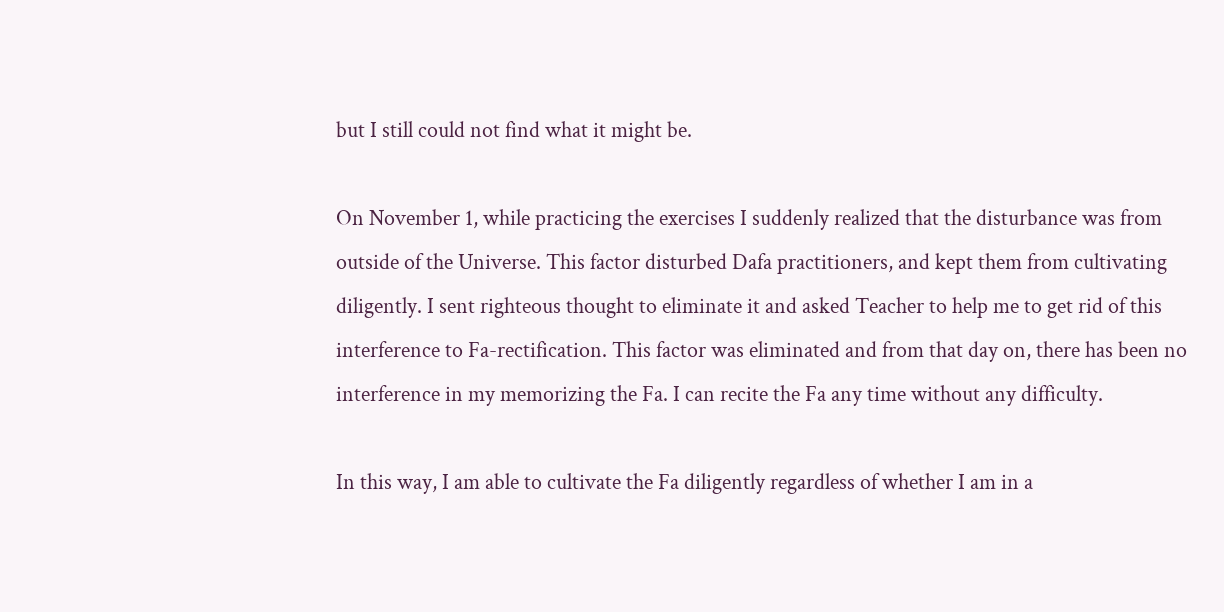but I still could not find what it might be.

On November 1, while practicing the exercises I suddenly realized that the disturbance was from outside of the Universe. This factor disturbed Dafa practitioners, and kept them from cultivating diligently. I sent righteous thought to eliminate it and asked Teacher to help me to get rid of this interference to Fa-rectification. This factor was eliminated and from that day on, there has been no interference in my memorizing the Fa. I can recite the Fa any time without any difficulty.

In this way, I am able to cultivate the Fa diligently regardless of whether I am in a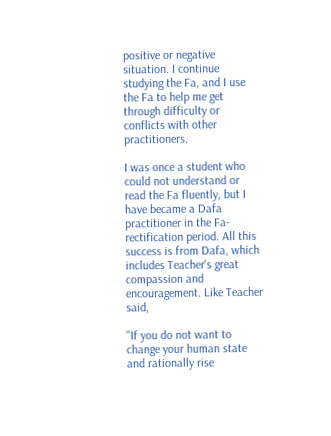positive or negative situation. I continue studying the Fa, and I use the Fa to help me get through difficulty or conflicts with other practitioners.

I was once a student who could not understand or read the Fa fluently, but I have became a Dafa practitioner in the Fa-rectification period. All this success is from Dafa, which includes Teacher's great compassion and encouragement. Like Teacher said,

"If you do not want to change your human state and rationally rise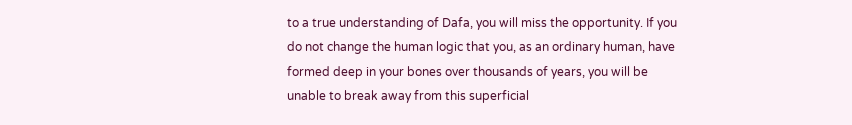to a true understanding of Dafa, you will miss the opportunity. If you do not change the human logic that you, as an ordinary human, have formed deep in your bones over thousands of years, you will be unable to break away from this superficial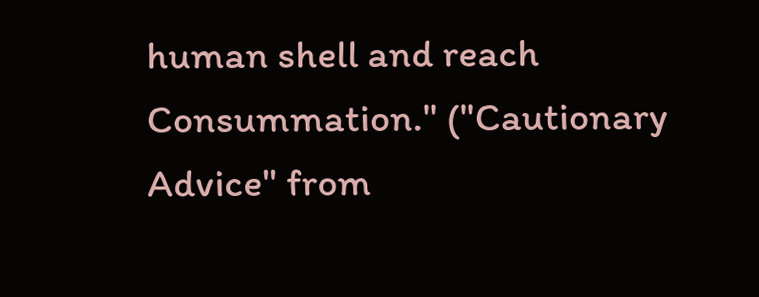human shell and reach Consummation." ("Cautionary Advice" from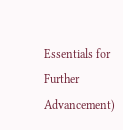Essentials for Further Advancement)